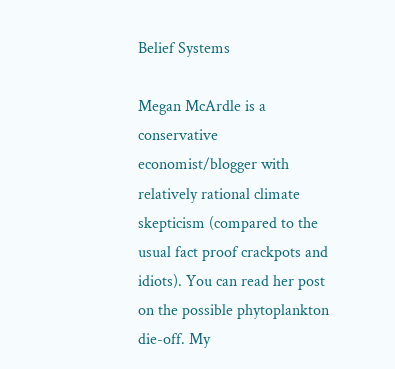Belief Systems

Megan McArdle is a conservative economist/blogger with relatively rational climate skepticism (compared to the usual fact proof crackpots and idiots). You can read her post on the possible phytoplankton die-off. My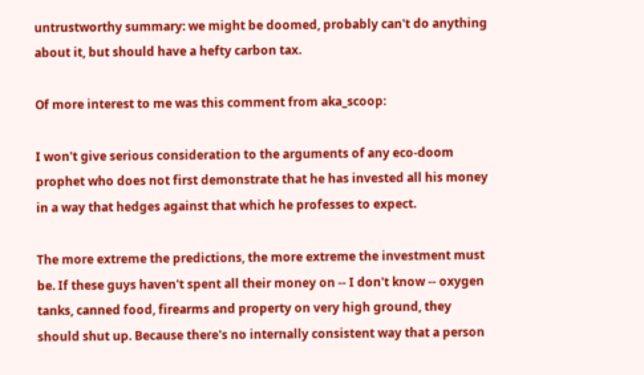untrustworthy summary: we might be doomed, probably can't do anything about it, but should have a hefty carbon tax.

Of more interest to me was this comment from aka_scoop:

I won't give serious consideration to the arguments of any eco-doom prophet who does not first demonstrate that he has invested all his money in a way that hedges against that which he professes to expect.

The more extreme the predictions, the more extreme the investment must be. If these guys haven't spent all their money on -- I don't know -- oxygen tanks, canned food, firearms and property on very high ground, they should shut up. Because there's no internally consistent way that a person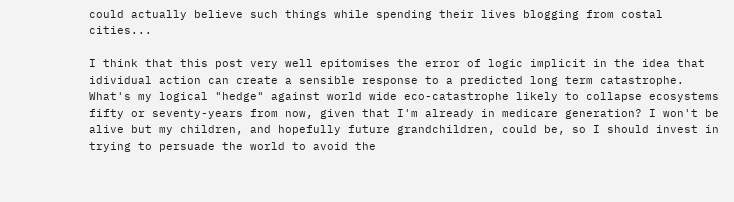could actually believe such things while spending their lives blogging from costal cities...

I think that this post very well epitomises the error of logic implicit in the idea that idividual action can create a sensible response to a predicted long term catastrophe. What's my logical "hedge" against world wide eco-catastrophe likely to collapse ecosystems fifty or seventy-years from now, given that I'm already in medicare generation? I won't be alive but my children, and hopefully future grandchildren, could be, so I should invest in trying to persuade the world to avoid the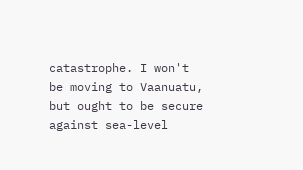catastrophe. I won't be moving to Vaanuatu, but ought to be secure against sea-level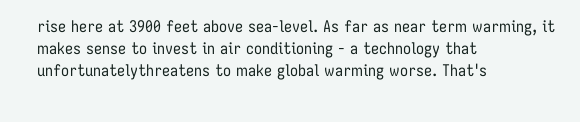rise here at 3900 feet above sea-level. As far as near term warming, it makes sense to invest in air conditioning - a technology that unfortunatelythreatens to make global warming worse. That's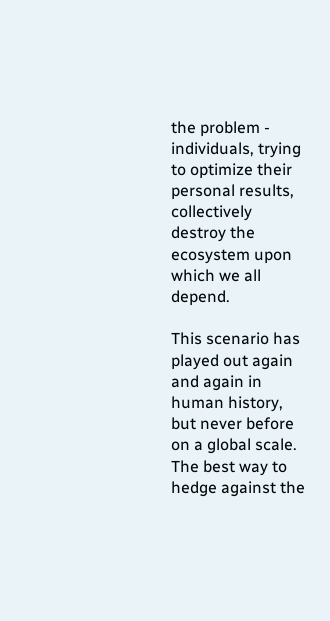the problem - individuals, trying to optimize their personal results, collectively destroy the ecosystem upon which we all depend.

This scenario has played out again and again in human history, but never before on a global scale. The best way to hedge against the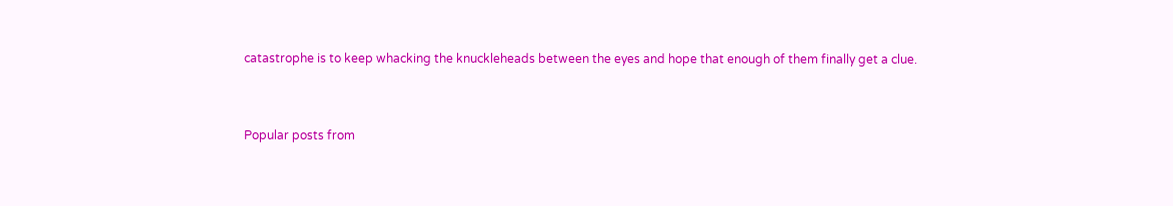catastrophe is to keep whacking the knuckleheads between the eyes and hope that enough of them finally get a clue.


Popular posts from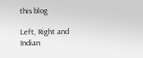this blog

Left, Right and Indian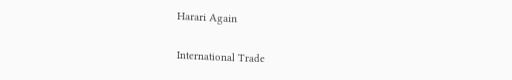Harari Again

International Trade